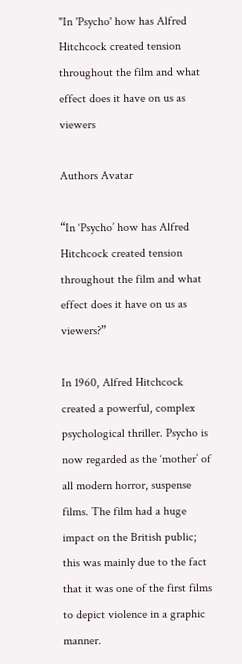"In 'Psycho' how has Alfred Hitchcock created tension throughout the film and what effect does it have on us as viewers

Authors Avatar

“In ‘Psycho’ how has Alfred Hitchcock created tension throughout the film and what effect does it have on us as viewers?”

In 1960, Alfred Hitchcock created a powerful, complex psychological thriller. Psycho is now regarded as the ‘mother’ of all modern horror, suspense films. The film had a huge impact on the British public; this was mainly due to the fact that it was one of the first films to depict violence in a graphic manner.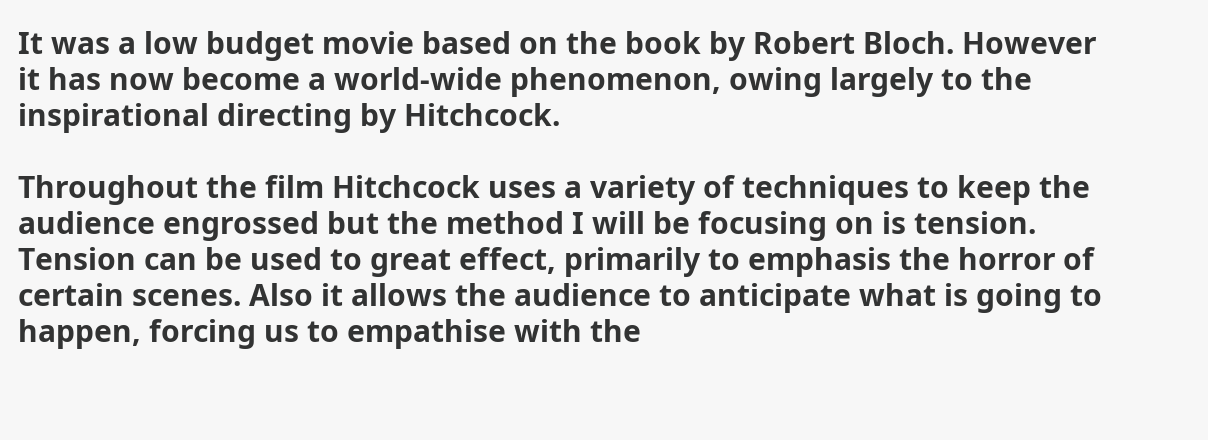It was a low budget movie based on the book by Robert Bloch. However it has now become a world-wide phenomenon, owing largely to the inspirational directing by Hitchcock.

Throughout the film Hitchcock uses a variety of techniques to keep the audience engrossed but the method I will be focusing on is tension. Tension can be used to great effect, primarily to emphasis the horror of certain scenes. Also it allows the audience to anticipate what is going to happen, forcing us to empathise with the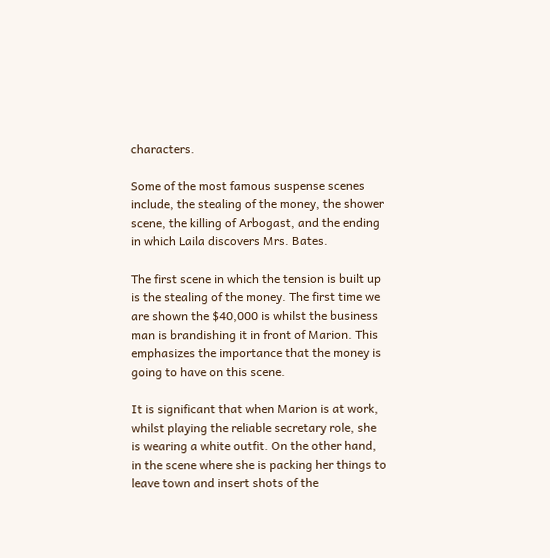characters.

Some of the most famous suspense scenes include, the stealing of the money, the shower scene, the killing of Arbogast, and the ending in which Laila discovers Mrs. Bates.

The first scene in which the tension is built up is the stealing of the money. The first time we are shown the $40,000 is whilst the business man is brandishing it in front of Marion. This emphasizes the importance that the money is going to have on this scene.

It is significant that when Marion is at work, whilst playing the reliable secretary role, she is wearing a white outfit. On the other hand, in the scene where she is packing her things to leave town and insert shots of the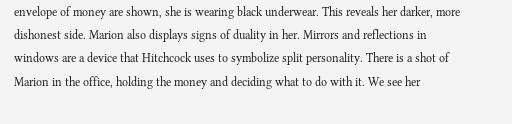envelope of money are shown, she is wearing black underwear. This reveals her darker, more dishonest side. Marion also displays signs of duality in her. Mirrors and reflections in windows are a device that Hitchcock uses to symbolize split personality. There is a shot of Marion in the office, holding the money and deciding what to do with it. We see her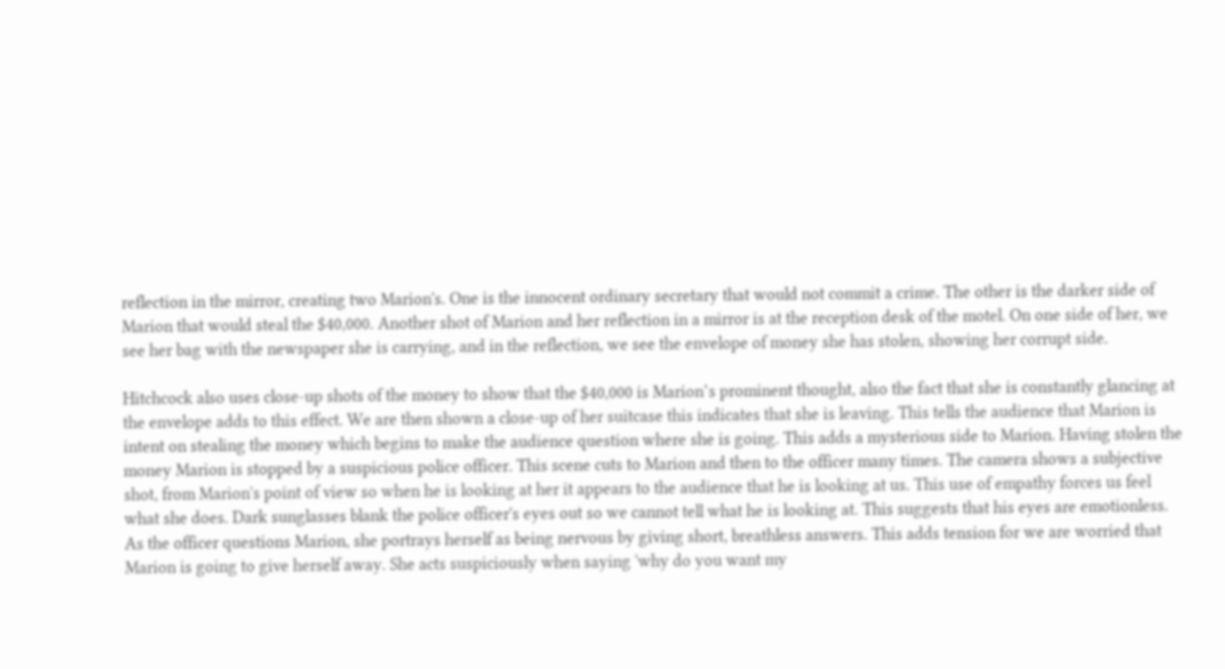reflection in the mirror, creating two Marion's. One is the innocent ordinary secretary that would not commit a crime. The other is the darker side of Marion that would steal the $40,000. Another shot of Marion and her reflection in a mirror is at the reception desk of the motel. On one side of her, we see her bag with the newspaper she is carrying, and in the reflection, we see the envelope of money she has stolen, showing her corrupt side.

Hitchcock also uses close-up shots of the money to show that the $40,000 is Marion’s prominent thought, also the fact that she is constantly glancing at the envelope adds to this effect. We are then shown a close-up of her suitcase this indicates that she is leaving. This tells the audience that Marion is intent on stealing the money which begins to make the audience question where she is going. This adds a mysterious side to Marion. Having stolen the money Marion is stopped by a suspicious police officer. This scene cuts to Marion and then to the officer many times. The camera shows a subjective shot, from Marion's point of view so when he is looking at her it appears to the audience that he is looking at us. This use of empathy forces us feel what she does. Dark sunglasses blank the police officer's eyes out so we cannot tell what he is looking at. This suggests that his eyes are emotionless. As the officer questions Marion, she portrays herself as being nervous by giving short, breathless answers. This adds tension for we are worried that Marion is going to give herself away. She acts suspiciously when saying 'why do you want my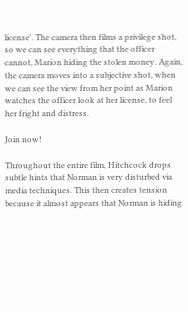license'. The camera then films a privilege shot, so we can see everything that the officer cannot, Marion hiding the stolen money. Again, the camera moves into a subjective shot, when we can see the view from her point as Marion watches the officer look at her license, to feel her fright and distress.

Join now!

Throughout the entire film, Hitchcock drops subtle hints that Norman is very disturbed via media techniques. This then creates tension because it almost appears that Norman is hiding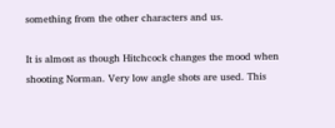something from the other characters and us.

It is almost as though Hitchcock changes the mood when shooting Norman. Very low angle shots are used. This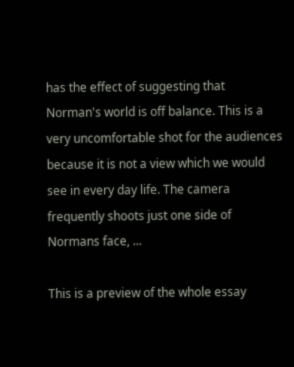has the effect of suggesting that Norman's world is off balance. This is a very uncomfortable shot for the audiences because it is not a view which we would see in every day life. The camera frequently shoots just one side of Normans face, ...

This is a preview of the whole essay